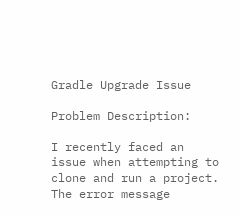Gradle Upgrade Issue

Problem Description:

I recently faced an issue when attempting to clone and run a project. The error message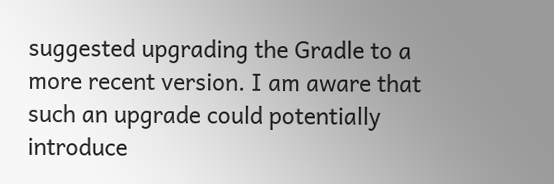suggested upgrading the Gradle to a more recent version. I am aware that such an upgrade could potentially introduce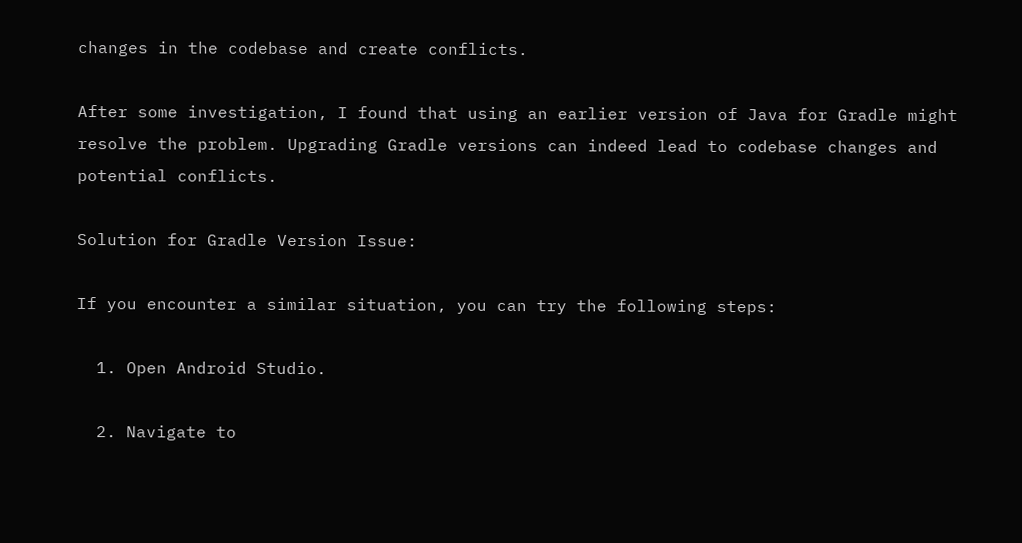changes in the codebase and create conflicts.

After some investigation, I found that using an earlier version of Java for Gradle might resolve the problem. Upgrading Gradle versions can indeed lead to codebase changes and potential conflicts.

Solution for Gradle Version Issue:

If you encounter a similar situation, you can try the following steps:

  1. Open Android Studio.

  2. Navigate to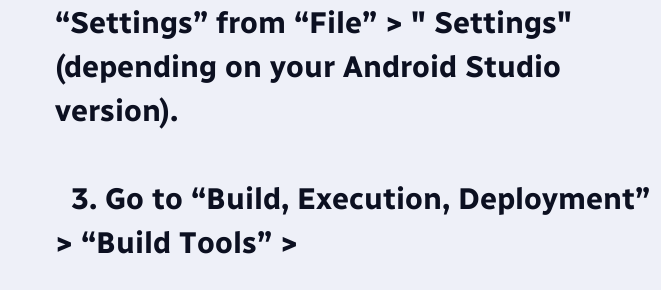“Settings” from “File” > " Settings" (depending on your Android Studio version).

  3. Go to “Build, Execution, Deployment” > “Build Tools” >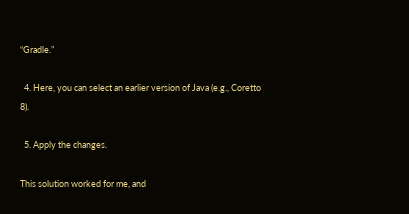“Gradle.”

  4. Here, you can select an earlier version of Java (e.g., Coretto 8).

  5. Apply the changes.

This solution worked for me, and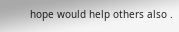hope would help others also .